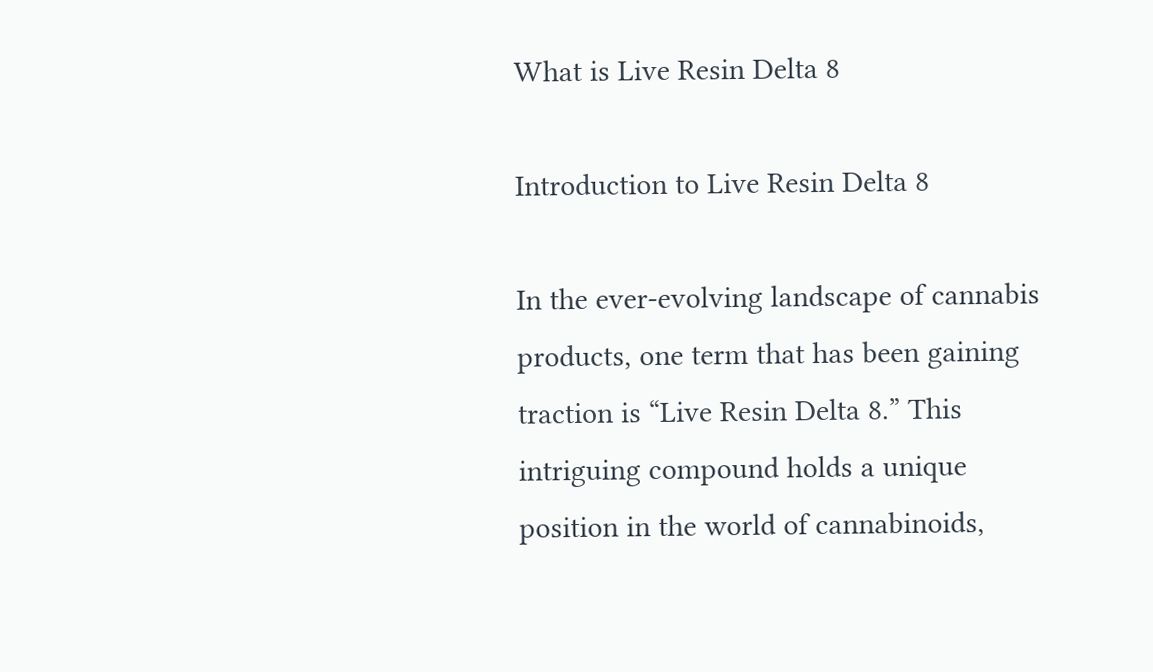What is Live Resin Delta 8

Introduction to Live Resin Delta 8

In the ever-evolving landscape of cannabis products, one term that has been gaining traction is “Live Resin Delta 8.” This intriguing compound holds a unique position in the world of cannabinoids,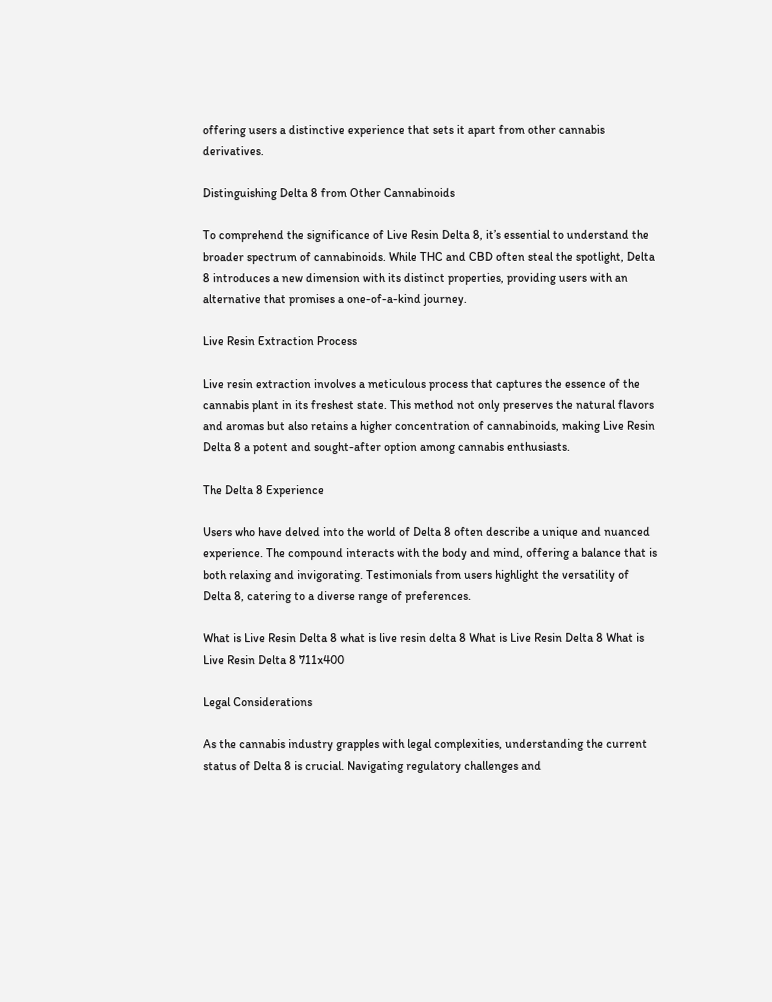offering users a distinctive experience that sets it apart from other cannabis derivatives.

Distinguishing Delta 8 from Other Cannabinoids

To comprehend the significance of Live Resin Delta 8, it’s essential to understand the broader spectrum of cannabinoids. While THC and CBD often steal the spotlight, Delta 8 introduces a new dimension with its distinct properties, providing users with an alternative that promises a one-of-a-kind journey.

Live Resin Extraction Process

Live resin extraction involves a meticulous process that captures the essence of the cannabis plant in its freshest state. This method not only preserves the natural flavors and aromas but also retains a higher concentration of cannabinoids, making Live Resin Delta 8 a potent and sought-after option among cannabis enthusiasts.

The Delta 8 Experience

Users who have delved into the world of Delta 8 often describe a unique and nuanced experience. The compound interacts with the body and mind, offering a balance that is both relaxing and invigorating. Testimonials from users highlight the versatility of Delta 8, catering to a diverse range of preferences.

What is Live Resin Delta 8 what is live resin delta 8 What is Live Resin Delta 8 What is Live Resin Delta 8 711x400

Legal Considerations

As the cannabis industry grapples with legal complexities, understanding the current status of Delta 8 is crucial. Navigating regulatory challenges and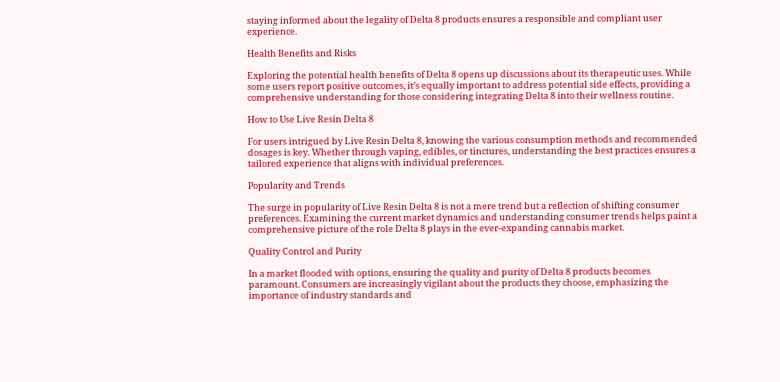staying informed about the legality of Delta 8 products ensures a responsible and compliant user experience.

Health Benefits and Risks

Exploring the potential health benefits of Delta 8 opens up discussions about its therapeutic uses. While some users report positive outcomes, it’s equally important to address potential side effects, providing a comprehensive understanding for those considering integrating Delta 8 into their wellness routine.

How to Use Live Resin Delta 8

For users intrigued by Live Resin Delta 8, knowing the various consumption methods and recommended dosages is key. Whether through vaping, edibles, or tinctures, understanding the best practices ensures a tailored experience that aligns with individual preferences.

Popularity and Trends

The surge in popularity of Live Resin Delta 8 is not a mere trend but a reflection of shifting consumer preferences. Examining the current market dynamics and understanding consumer trends helps paint a comprehensive picture of the role Delta 8 plays in the ever-expanding cannabis market.

Quality Control and Purity

In a market flooded with options, ensuring the quality and purity of Delta 8 products becomes paramount. Consumers are increasingly vigilant about the products they choose, emphasizing the importance of industry standards and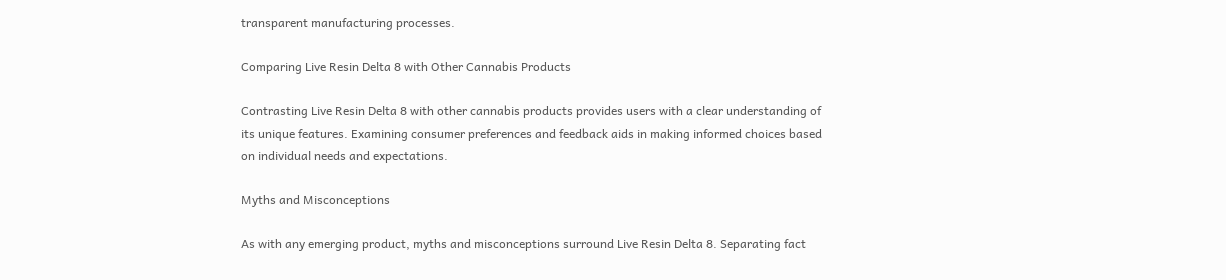transparent manufacturing processes.

Comparing Live Resin Delta 8 with Other Cannabis Products

Contrasting Live Resin Delta 8 with other cannabis products provides users with a clear understanding of its unique features. Examining consumer preferences and feedback aids in making informed choices based on individual needs and expectations.

Myths and Misconceptions

As with any emerging product, myths and misconceptions surround Live Resin Delta 8. Separating fact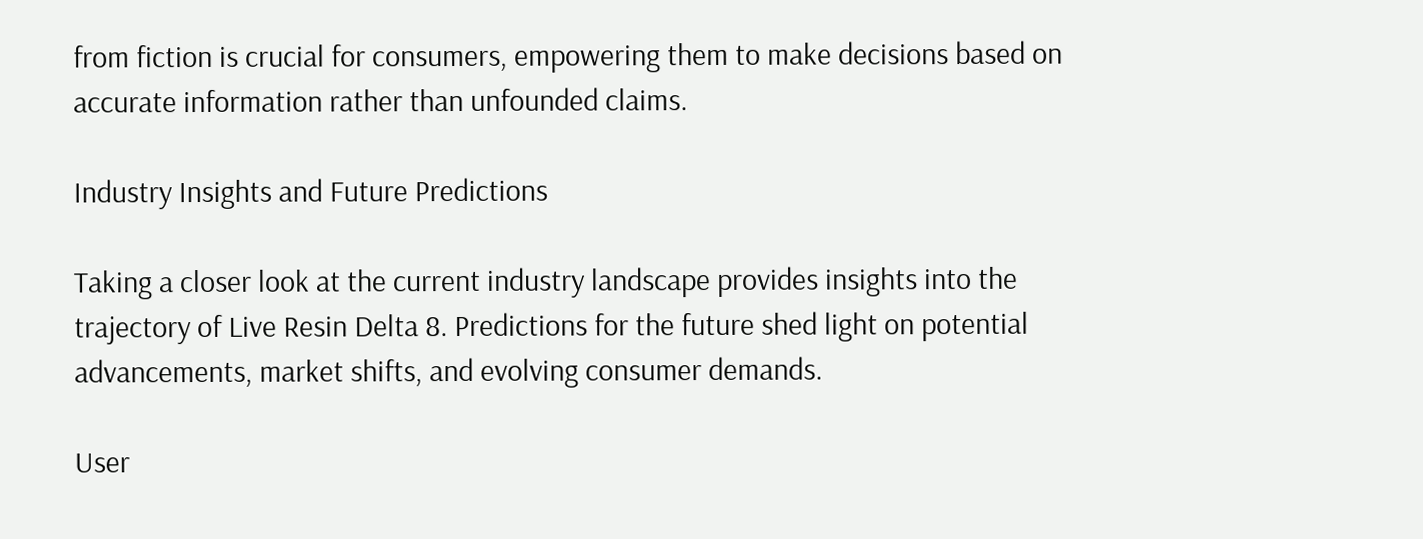from fiction is crucial for consumers, empowering them to make decisions based on accurate information rather than unfounded claims.

Industry Insights and Future Predictions

Taking a closer look at the current industry landscape provides insights into the trajectory of Live Resin Delta 8. Predictions for the future shed light on potential advancements, market shifts, and evolving consumer demands.

User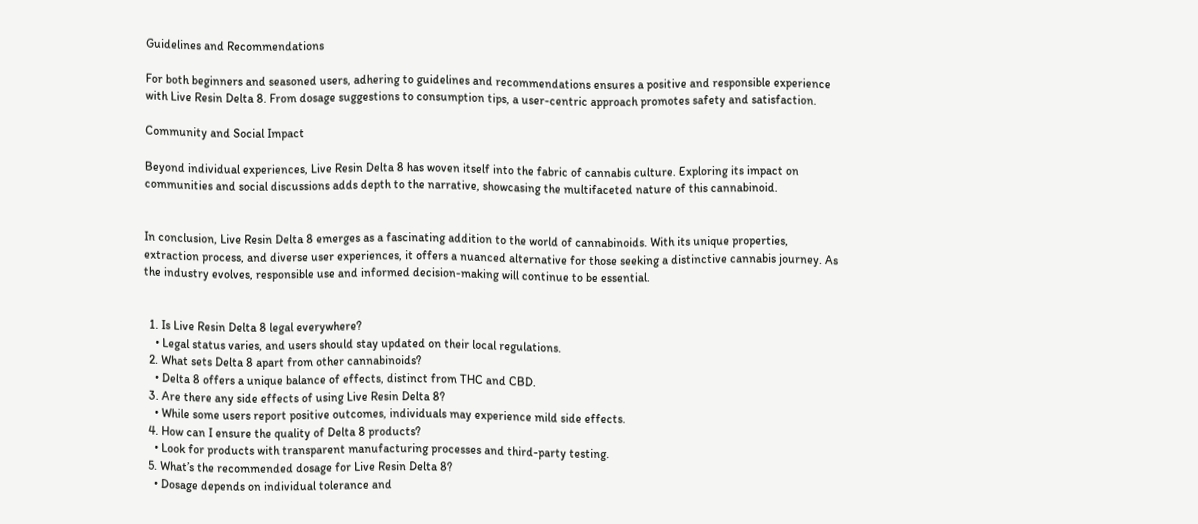Guidelines and Recommendations

For both beginners and seasoned users, adhering to guidelines and recommendations ensures a positive and responsible experience with Live Resin Delta 8. From dosage suggestions to consumption tips, a user-centric approach promotes safety and satisfaction.

Community and Social Impact

Beyond individual experiences, Live Resin Delta 8 has woven itself into the fabric of cannabis culture. Exploring its impact on communities and social discussions adds depth to the narrative, showcasing the multifaceted nature of this cannabinoid.


In conclusion, Live Resin Delta 8 emerges as a fascinating addition to the world of cannabinoids. With its unique properties, extraction process, and diverse user experiences, it offers a nuanced alternative for those seeking a distinctive cannabis journey. As the industry evolves, responsible use and informed decision-making will continue to be essential.


  1. Is Live Resin Delta 8 legal everywhere?
    • Legal status varies, and users should stay updated on their local regulations.
  2. What sets Delta 8 apart from other cannabinoids?
    • Delta 8 offers a unique balance of effects, distinct from THC and CBD.
  3. Are there any side effects of using Live Resin Delta 8?
    • While some users report positive outcomes, individuals may experience mild side effects.
  4. How can I ensure the quality of Delta 8 products?
    • Look for products with transparent manufacturing processes and third-party testing.
  5. What’s the recommended dosage for Live Resin Delta 8?
    • Dosage depends on individual tolerance and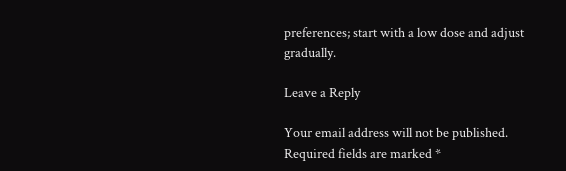preferences; start with a low dose and adjust gradually.

Leave a Reply

Your email address will not be published. Required fields are marked *